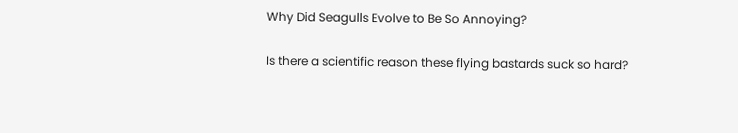Why Did Seagulls Evolve to Be So Annoying?

Is there a scientific reason these flying bastards suck so hard?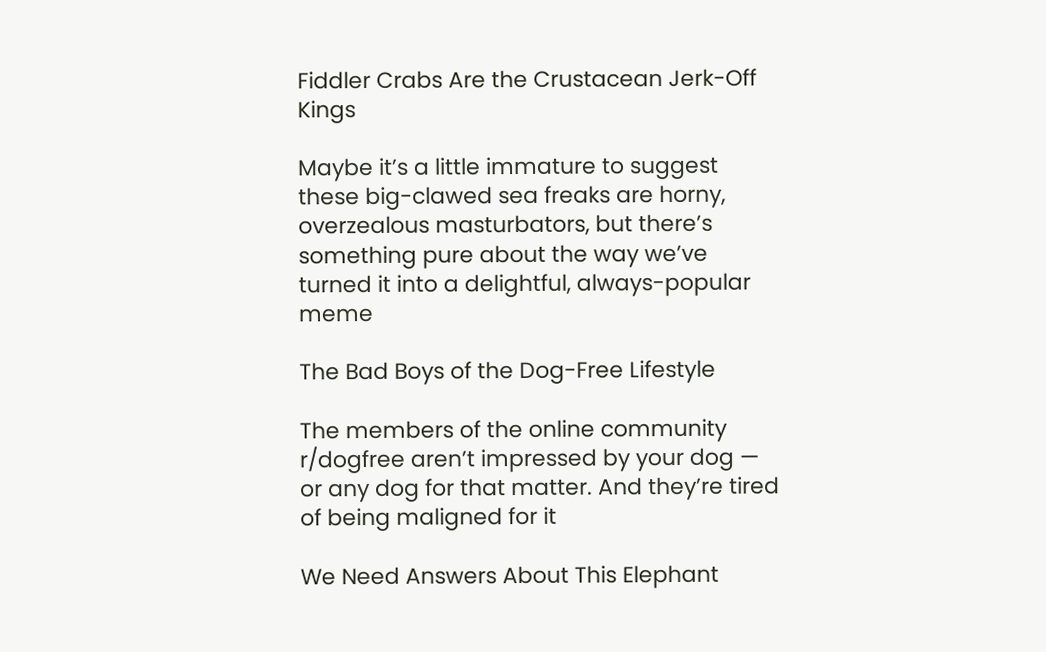Fiddler Crabs Are the Crustacean Jerk-Off Kings

Maybe it’s a little immature to suggest these big-clawed sea freaks are horny, overzealous masturbators, but there’s something pure about the way we’ve turned it into a delightful, always-popular meme

The Bad Boys of the Dog-Free Lifestyle

The members of the online community r/dogfree aren’t impressed by your dog — or any dog for that matter. And they’re tired of being maligned for it

We Need Answers About This Elephant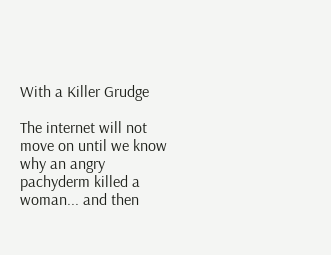With a Killer Grudge

The internet will not move on until we know why an angry pachyderm killed a woman... and then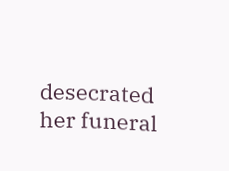desecrated her funeral